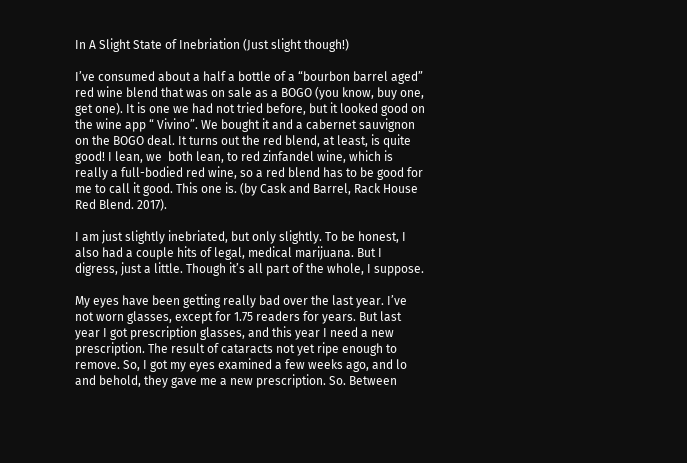In A Slight State of Inebriation (Just slight though!)

I’ve consumed about a half a bottle of a “bourbon barrel aged” red wine blend that was on sale as a BOGO (you know, buy one, get one). It is one we had not tried before, but it looked good on the wine app “ Vivino”. We bought it and a cabernet sauvignon on the BOGO deal. It turns out the red blend, at least, is quite good! I lean, we  both lean, to red zinfandel wine, which is really a full-bodied red wine, so a red blend has to be good for me to call it good. This one is. (by Cask and Barrel, Rack House Red Blend. 2017).

I am just slightly inebriated, but only slightly. To be honest, I also had a couple hits of legal, medical marijuana. But I digress, just a little. Though it’s all part of the whole, I suppose.

My eyes have been getting really bad over the last year. I’ve not worn glasses, except for 1.75 readers for years. But last year I got prescription glasses, and this year I need a new prescription. The result of cataracts not yet ripe enough to remove. So, I got my eyes examined a few weeks ago, and lo and behold, they gave me a new prescription. So. Between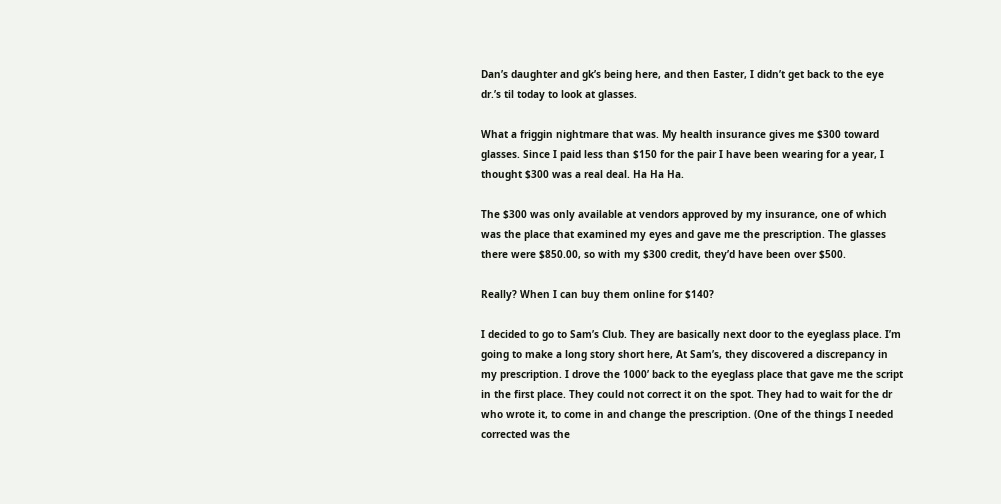Dan’s daughter and gk’s being here, and then Easter, I didn’t get back to the eye dr.’s til today to look at glasses.

What a friggin nightmare that was. My health insurance gives me $300 toward glasses. Since I paid less than $150 for the pair I have been wearing for a year, I thought $300 was a real deal. Ha Ha Ha.

The $300 was only available at vendors approved by my insurance, one of which was the place that examined my eyes and gave me the prescription. The glasses there were $850.00, so with my $300 credit, they’d have been over $500.

Really? When I can buy them online for $140?

I decided to go to Sam’s Club. They are basically next door to the eyeglass place. I’m going to make a long story short here, At Sam’s, they discovered a discrepancy in my prescription. I drove the 1000’ back to the eyeglass place that gave me the script in the first place. They could not correct it on the spot. They had to wait for the dr who wrote it, to come in and change the prescription. (One of the things I needed corrected was the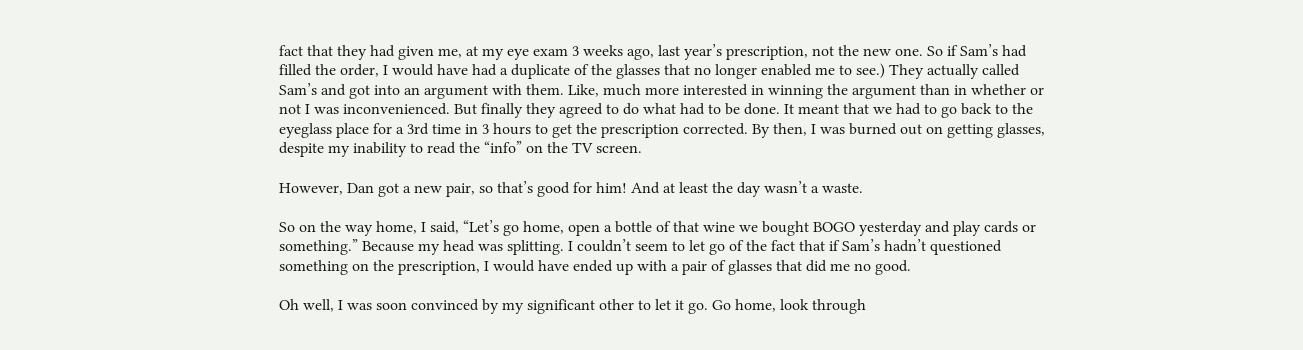fact that they had given me, at my eye exam 3 weeks ago, last year’s prescription, not the new one. So if Sam’s had filled the order, I would have had a duplicate of the glasses that no longer enabled me to see.) They actually called Sam’s and got into an argument with them. Like, much more interested in winning the argument than in whether or not I was inconvenienced. But finally they agreed to do what had to be done. It meant that we had to go back to the eyeglass place for a 3rd time in 3 hours to get the prescription corrected. By then, I was burned out on getting glasses, despite my inability to read the “info” on the TV screen.

However, Dan got a new pair, so that’s good for him! And at least the day wasn’t a waste.

So on the way home, I said, “Let’s go home, open a bottle of that wine we bought BOGO yesterday and play cards or something.” Because my head was splitting. I couldn’t seem to let go of the fact that if Sam’s hadn’t questioned something on the prescription, I would have ended up with a pair of glasses that did me no good.

Oh well, I was soon convinced by my significant other to let it go. Go home, look through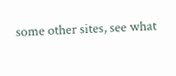some other sites, see what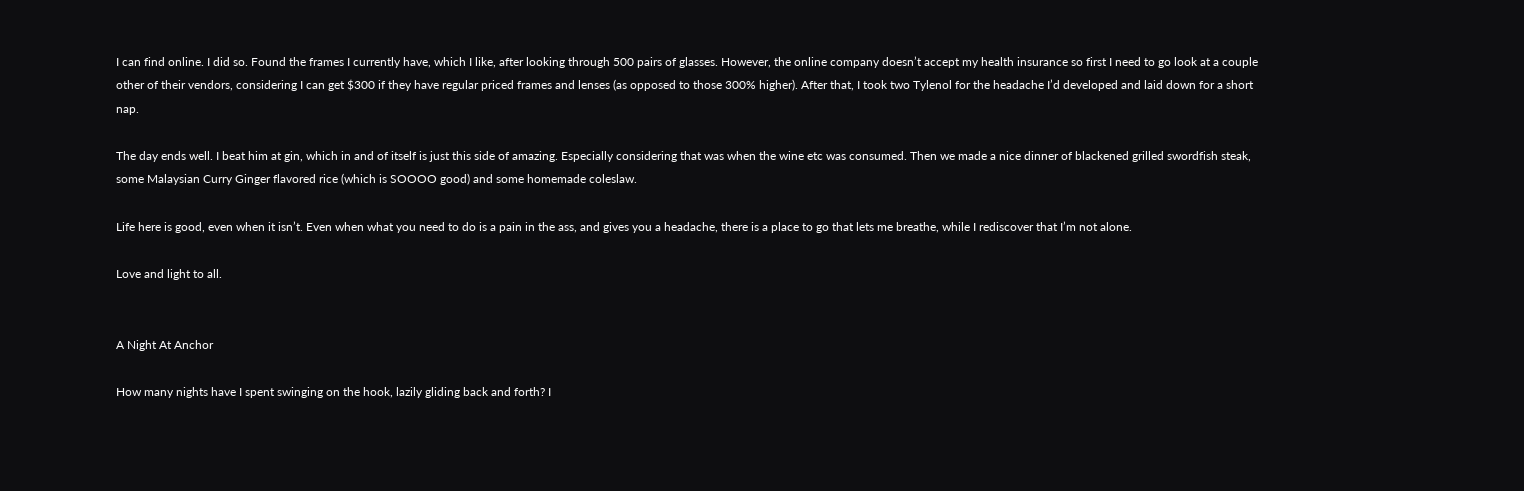I can find online. I did so. Found the frames I currently have, which I like, after looking through 500 pairs of glasses. However, the online company doesn’t accept my health insurance so first I need to go look at a couple other of their vendors, considering I can get $300 if they have regular priced frames and lenses (as opposed to those 300% higher). After that, I took two Tylenol for the headache I’d developed and laid down for a short nap.

The day ends well. I beat him at gin, which in and of itself is just this side of amazing. Especially considering that was when the wine etc was consumed. Then we made a nice dinner of blackened grilled swordfish steak, some Malaysian Curry Ginger flavored rice (which is SOOOO good) and some homemade coleslaw.

Life here is good, even when it isn’t. Even when what you need to do is a pain in the ass, and gives you a headache, there is a place to go that lets me breathe, while I rediscover that I’m not alone.

Love and light to all.


A Night At Anchor

How many nights have I spent swinging on the hook, lazily gliding back and forth? I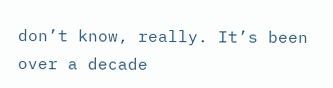don’t know, really. It’s been over a decade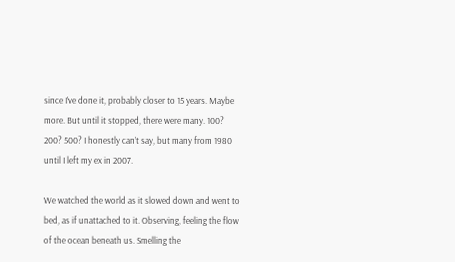since I’ve done it, probably closer to 15 years. Maybe more. But until it stopped, there were many. 100? 200? 500? I honestly can’t say, but many from 1980 until I left my ex in 2007.

We watched the world as it slowed down and went to bed, as if unattached to it. Observing, feeling the flow of the ocean beneath us. Smelling the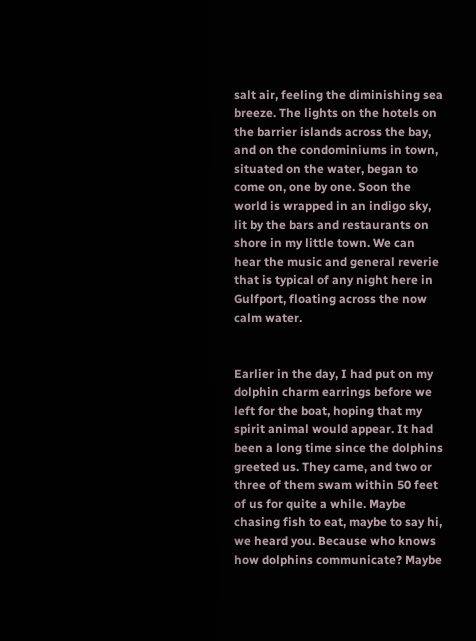salt air, feeling the diminishing sea breeze. The lights on the hotels on the barrier islands across the bay, and on the condominiums in town, situated on the water, began to come on, one by one. Soon the world is wrapped in an indigo sky, lit by the bars and restaurants on shore in my little town. We can hear the music and general reverie that is typical of any night here in Gulfport, floating across the now calm water.


Earlier in the day, I had put on my dolphin charm earrings before we left for the boat, hoping that my spirit animal would appear. It had been a long time since the dolphins greeted us. They came, and two or three of them swam within 50 feet of us for quite a while. Maybe chasing fish to eat, maybe to say hi, we heard you. Because who knows how dolphins communicate? Maybe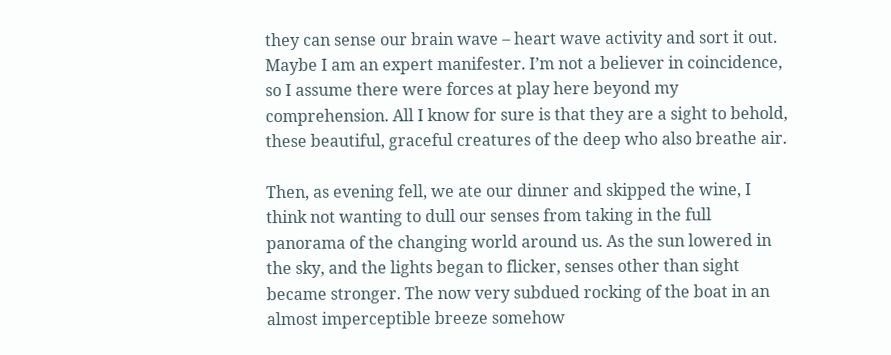they can sense our brain wave – heart wave activity and sort it out. Maybe I am an expert manifester. I’m not a believer in coincidence, so I assume there were forces at play here beyond my comprehension. All I know for sure is that they are a sight to behold, these beautiful, graceful creatures of the deep who also breathe air.

Then, as evening fell, we ate our dinner and skipped the wine, I think not wanting to dull our senses from taking in the full panorama of the changing world around us. As the sun lowered in the sky, and the lights began to flicker, senses other than sight became stronger. The now very subdued rocking of the boat in an almost imperceptible breeze somehow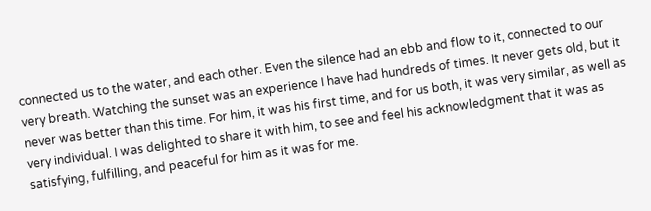connected us to the water, and each other. Even the silence had an ebb and flow to it, connected to our very breath. Watching the sunset was an experience I have had hundreds of times. It never gets old, but it never was better than this time. For him, it was his first time, and for us both, it was very similar, as well as very individual. I was delighted to share it with him, to see and feel his acknowledgment that it was as satisfying, fulfilling, and peaceful for him as it was for me.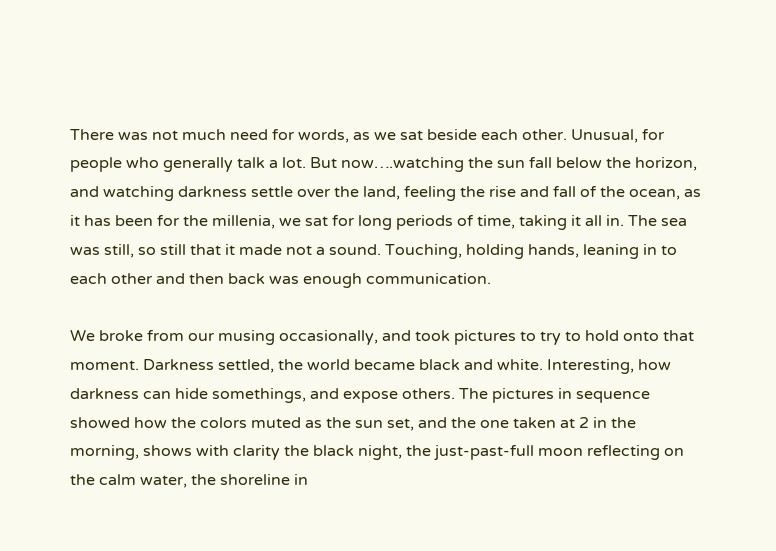There was not much need for words, as we sat beside each other. Unusual, for people who generally talk a lot. But now….watching the sun fall below the horizon, and watching darkness settle over the land, feeling the rise and fall of the ocean, as it has been for the millenia, we sat for long periods of time, taking it all in. The sea was still, so still that it made not a sound. Touching, holding hands, leaning in to each other and then back was enough communication.

We broke from our musing occasionally, and took pictures to try to hold onto that moment. Darkness settled, the world became black and white. Interesting, how darkness can hide somethings, and expose others. The pictures in sequence showed how the colors muted as the sun set, and the one taken at 2 in the morning, shows with clarity the black night, the just-past-full moon reflecting on the calm water, the shoreline in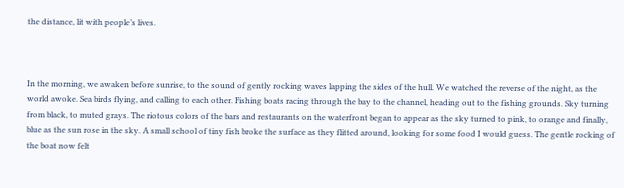the distance, lit with people’s lives.



In the morning, we awaken before sunrise, to the sound of gently rocking waves lapping the sides of the hull. We watched the reverse of the night, as the world awoke. Sea birds flying, and calling to each other. Fishing boats racing through the bay to the channel, heading out to the fishing grounds. Sky turning from black, to muted grays. The riotous colors of the bars and restaurants on the waterfront began to appear as the sky turned to pink, to orange and finally, blue as the sun rose in the sky. A small school of tiny fish broke the surface as they flitted around, looking for some food I would guess. The gentle rocking of the boat now felt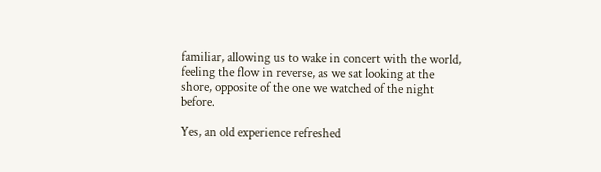familiar, allowing us to wake in concert with the world, feeling the flow in reverse, as we sat looking at the shore, opposite of the one we watched of the night before.

Yes, an old experience refreshed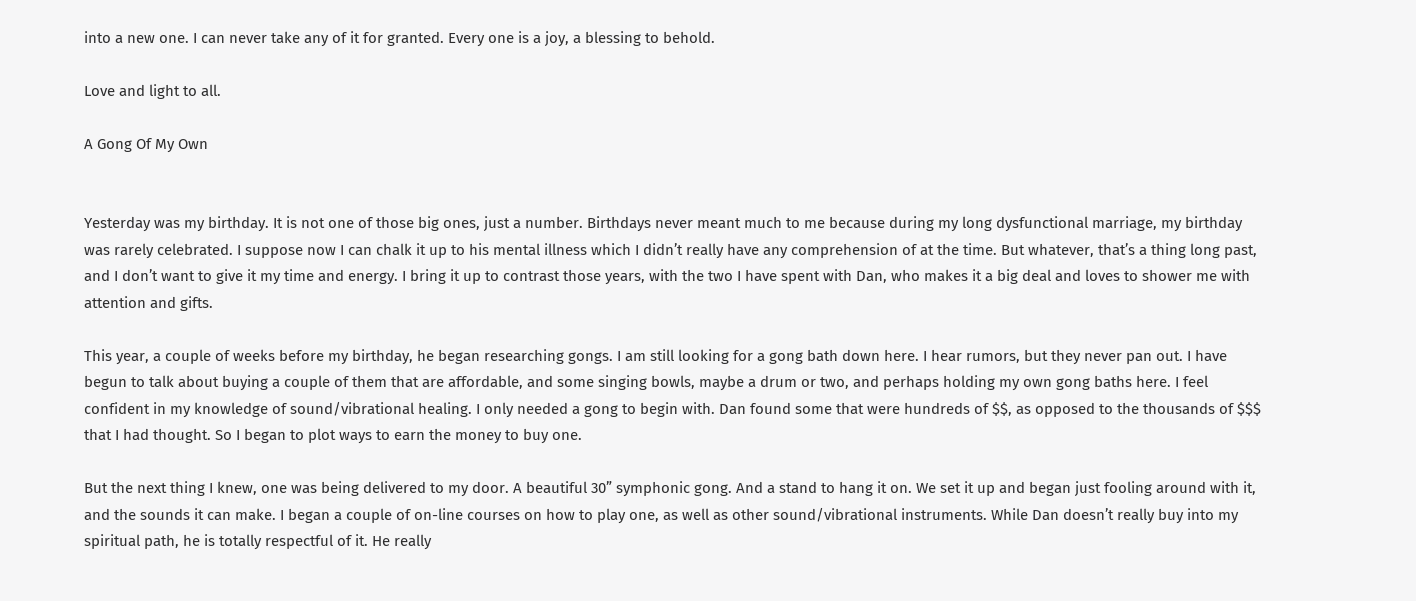into a new one. I can never take any of it for granted. Every one is a joy, a blessing to behold.

Love and light to all.

A Gong Of My Own


Yesterday was my birthday. It is not one of those big ones, just a number. Birthdays never meant much to me because during my long dysfunctional marriage, my birthday was rarely celebrated. I suppose now I can chalk it up to his mental illness which I didn’t really have any comprehension of at the time. But whatever, that’s a thing long past, and I don’t want to give it my time and energy. I bring it up to contrast those years, with the two I have spent with Dan, who makes it a big deal and loves to shower me with attention and gifts.

This year, a couple of weeks before my birthday, he began researching gongs. I am still looking for a gong bath down here. I hear rumors, but they never pan out. I have begun to talk about buying a couple of them that are affordable, and some singing bowls, maybe a drum or two, and perhaps holding my own gong baths here. I feel confident in my knowledge of sound/vibrational healing. I only needed a gong to begin with. Dan found some that were hundreds of $$, as opposed to the thousands of $$$ that I had thought. So I began to plot ways to earn the money to buy one.

But the next thing I knew, one was being delivered to my door. A beautiful 30” symphonic gong. And a stand to hang it on. We set it up and began just fooling around with it, and the sounds it can make. I began a couple of on-line courses on how to play one, as well as other sound/vibrational instruments. While Dan doesn’t really buy into my spiritual path, he is totally respectful of it. He really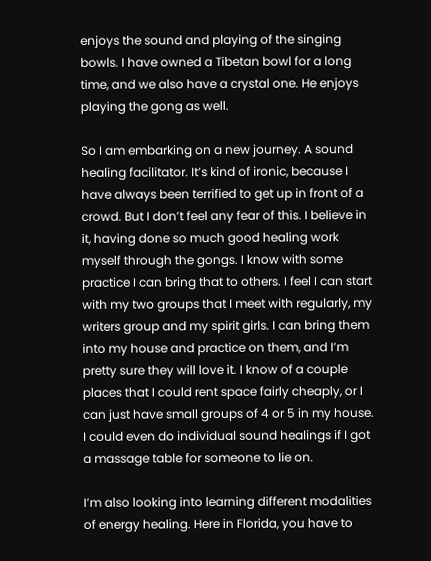enjoys the sound and playing of the singing bowls. I have owned a Tibetan bowl for a long time, and we also have a crystal one. He enjoys playing the gong as well.

So I am embarking on a new journey. A sound healing facilitator. It’s kind of ironic, because I have always been terrified to get up in front of a crowd. But I don’t feel any fear of this. I believe in it, having done so much good healing work myself through the gongs. I know with some practice I can bring that to others. I feel I can start with my two groups that I meet with regularly, my writers group and my spirit girls. I can bring them into my house and practice on them, and I’m pretty sure they will love it. I know of a couple places that I could rent space fairly cheaply, or I can just have small groups of 4 or 5 in my house. I could even do individual sound healings if I got a massage table for someone to lie on.

I’m also looking into learning different modalities of energy healing. Here in Florida, you have to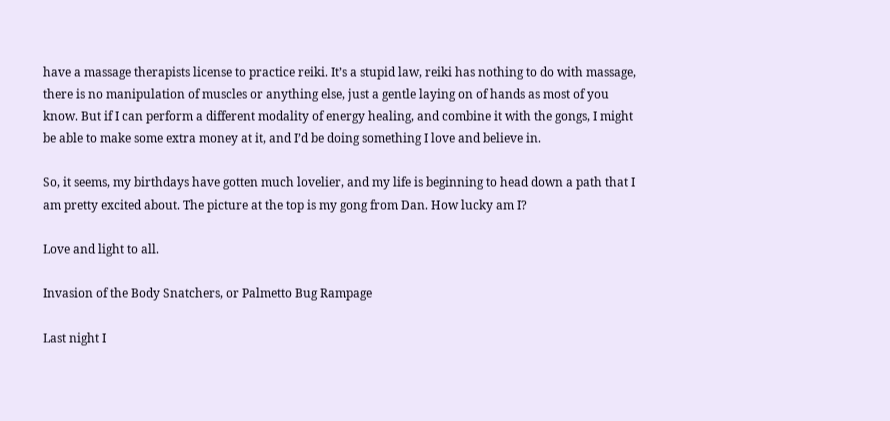have a massage therapists license to practice reiki. It’s a stupid law, reiki has nothing to do with massage, there is no manipulation of muscles or anything else, just a gentle laying on of hands as most of you know. But if I can perform a different modality of energy healing, and combine it with the gongs, I might be able to make some extra money at it, and I’d be doing something I love and believe in.

So, it seems, my birthdays have gotten much lovelier, and my life is beginning to head down a path that I am pretty excited about. The picture at the top is my gong from Dan. How lucky am I?

Love and light to all.

Invasion of the Body Snatchers, or Palmetto Bug Rampage

Last night I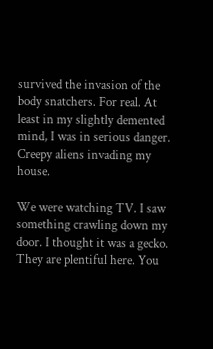survived the invasion of the body snatchers. For real. At least in my slightly demented mind, I was in serious danger. Creepy aliens invading my house.

We were watching TV. I saw something crawling down my door. I thought it was a gecko. They are plentiful here. You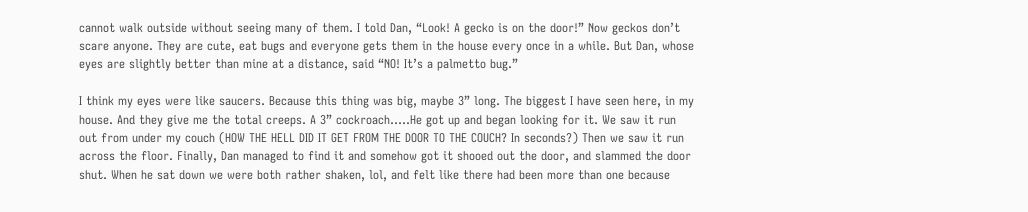cannot walk outside without seeing many of them. I told Dan, “Look! A gecko is on the door!” Now geckos don’t scare anyone. They are cute, eat bugs and everyone gets them in the house every once in a while. But Dan, whose eyes are slightly better than mine at a distance, said “NO! It’s a palmetto bug.”

I think my eyes were like saucers. Because this thing was big, maybe 3” long. The biggest I have seen here, in my house. And they give me the total creeps. A 3” cockroach…..He got up and began looking for it. We saw it run out from under my couch (HOW THE HELL DID IT GET FROM THE DOOR TO THE COUCH? In seconds?) Then we saw it run across the floor. Finally, Dan managed to find it and somehow got it shooed out the door, and slammed the door shut. When he sat down we were both rather shaken, lol, and felt like there had been more than one because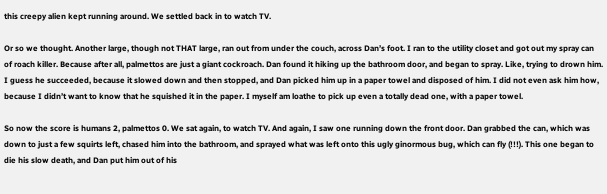this creepy alien kept running around. We settled back in to watch TV.

Or so we thought. Another large, though not THAT large, ran out from under the couch, across Dan’s foot. I ran to the utility closet and got out my spray can of roach killer. Because after all, palmettos are just a giant cockroach. Dan found it hiking up the bathroom door, and began to spray. Like, trying to drown him. I guess he succeeded, because it slowed down and then stopped, and Dan picked him up in a paper towel and disposed of him. I did not even ask him how, because I didn’t want to know that he squished it in the paper. I myself am loathe to pick up even a totally dead one, with a paper towel.

So now the score is humans 2, palmettos 0. We sat again, to watch TV. And again, I saw one running down the front door. Dan grabbed the can, which was down to just a few squirts left, chased him into the bathroom, and sprayed what was left onto this ugly ginormous bug, which can fly (!!!). This one began to die his slow death, and Dan put him out of his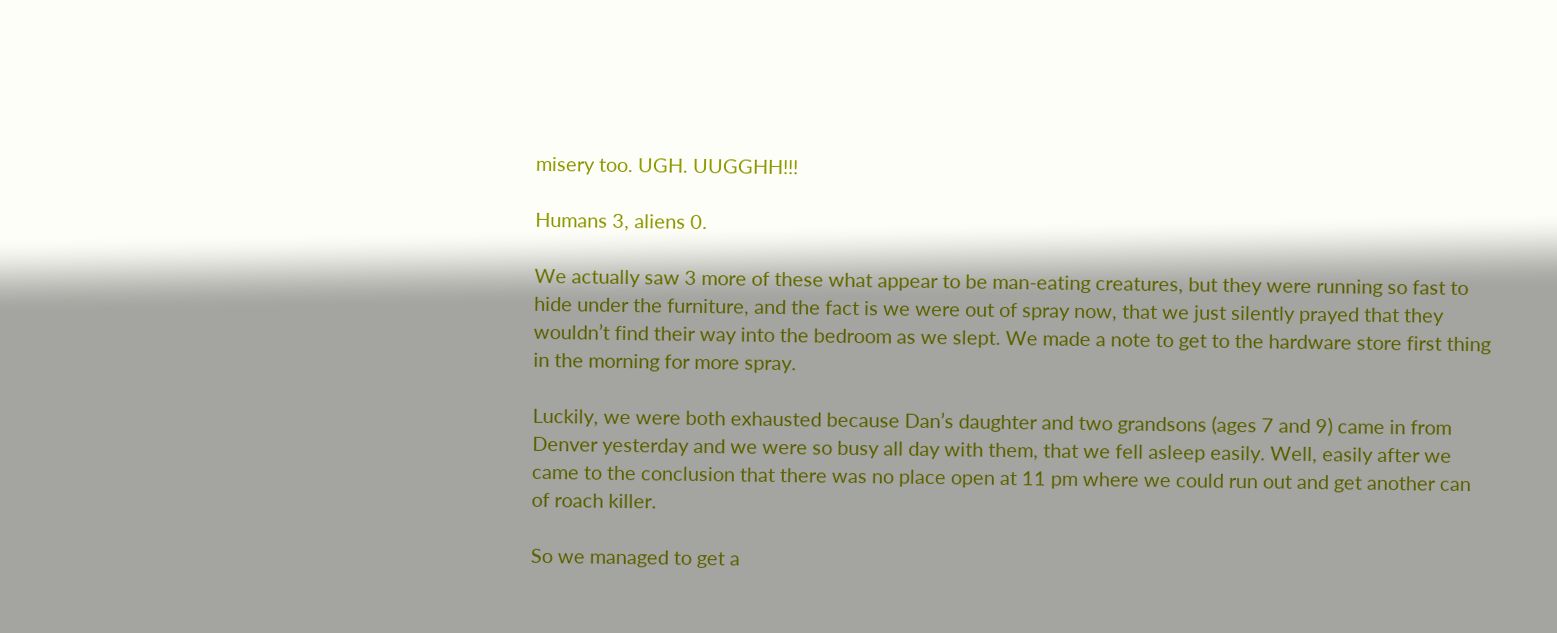misery too. UGH. UUGGHH!!!

Humans 3, aliens 0.

We actually saw 3 more of these what appear to be man-eating creatures, but they were running so fast to hide under the furniture, and the fact is we were out of spray now, that we just silently prayed that they wouldn’t find their way into the bedroom as we slept. We made a note to get to the hardware store first thing in the morning for more spray.

Luckily, we were both exhausted because Dan’s daughter and two grandsons (ages 7 and 9) came in from Denver yesterday and we were so busy all day with them, that we fell asleep easily. Well, easily after we came to the conclusion that there was no place open at 11 pm where we could run out and get another can of roach killer.

So we managed to get a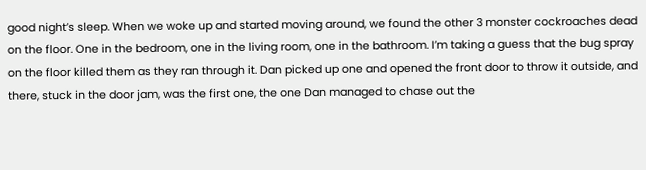good night’s sleep. When we woke up and started moving around, we found the other 3 monster cockroaches dead on the floor. One in the bedroom, one in the living room, one in the bathroom. I’m taking a guess that the bug spray on the floor killed them as they ran through it. Dan picked up one and opened the front door to throw it outside, and there, stuck in the door jam, was the first one, the one Dan managed to chase out the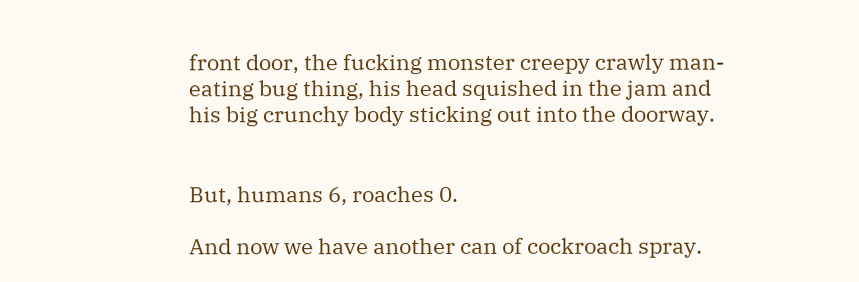front door, the fucking monster creepy crawly man-eating bug thing, his head squished in the jam and his big crunchy body sticking out into the doorway.


But, humans 6, roaches 0.

And now we have another can of cockroach spray.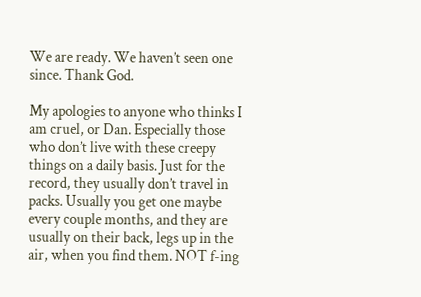We are ready. We haven’t seen one since. Thank God.

My apologies to anyone who thinks I am cruel, or Dan. Especially those who don’t live with these creepy things on a daily basis. Just for the record, they usually don’t travel in packs. Usually you get one maybe every couple months, and they are usually on their back, legs up in the air, when you find them. NOT f-ing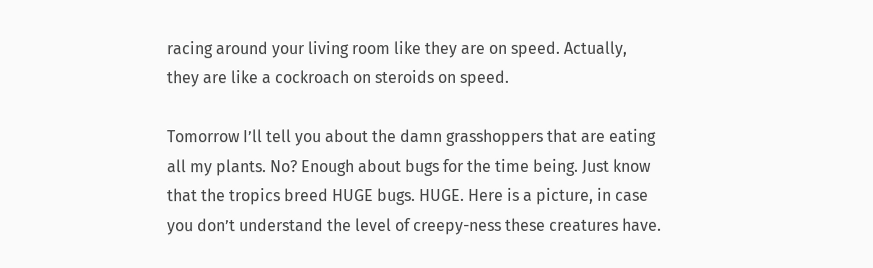racing around your living room like they are on speed. Actually, they are like a cockroach on steroids on speed.

Tomorrow I’ll tell you about the damn grasshoppers that are eating all my plants. No? Enough about bugs for the time being. Just know that the tropics breed HUGE bugs. HUGE. Here is a picture, in case you don’t understand the level of creepy-ness these creatures have.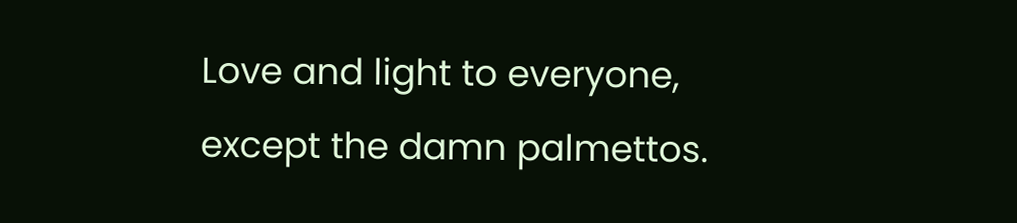Love and light to everyone, except the damn palmettos.